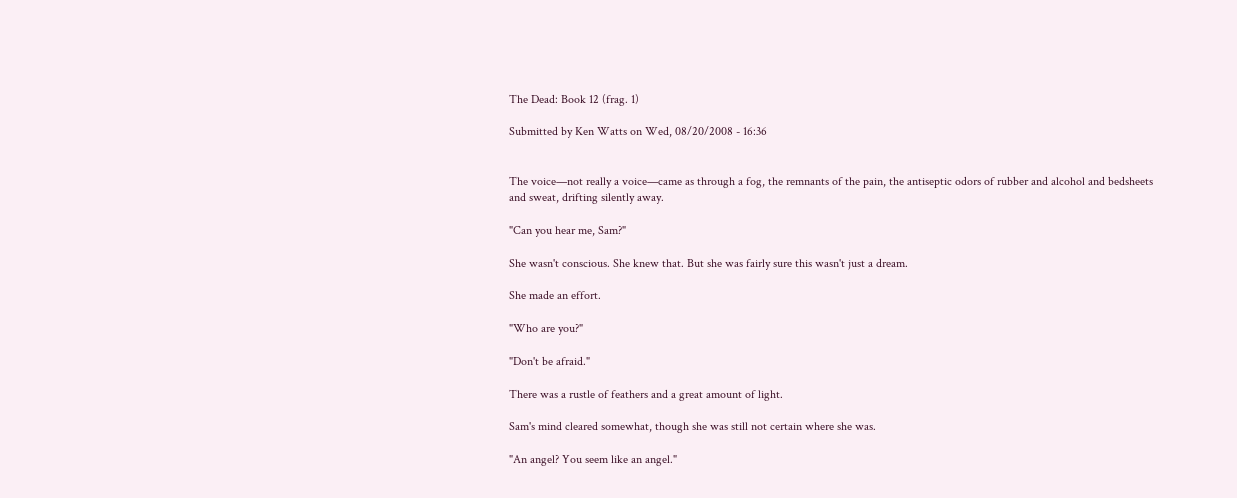The Dead: Book 12 (frag. 1)

Submitted by Ken Watts on Wed, 08/20/2008 - 16:36


The voice—not really a voice—came as through a fog, the remnants of the pain, the antiseptic odors of rubber and alcohol and bedsheets and sweat, drifting silently away.

"Can you hear me, Sam?"

She wasn't conscious. She knew that. But she was fairly sure this wasn't just a dream.

She made an effort.

"Who are you?"

"Don't be afraid."

There was a rustle of feathers and a great amount of light.

Sam's mind cleared somewhat, though she was still not certain where she was.

"An angel? You seem like an angel."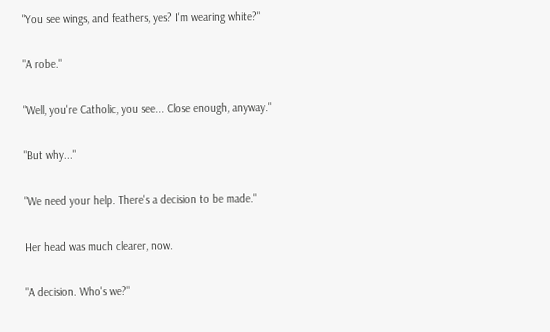"You see wings, and feathers, yes? I'm wearing white?"

"A robe."

"Well, you're Catholic, you see... Close enough, anyway."

"But why..."

"We need your help. There's a decision to be made."

Her head was much clearer, now.

"A decision. Who's we?"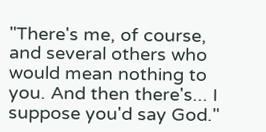"There's me, of course, and several others who would mean nothing to you. And then there's... I suppose you'd say God."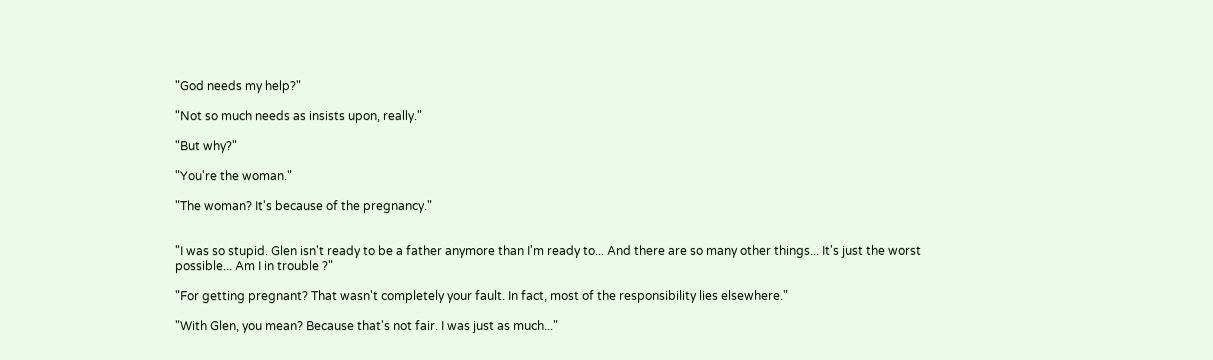"God needs my help?"

"Not so much needs as insists upon, really."

"But why?"

"You're the woman."

"The woman? It's because of the pregnancy."


"I was so stupid. Glen isn't ready to be a father anymore than I'm ready to... And there are so many other things... It's just the worst possible... Am I in trouble ?"

"For getting pregnant? That wasn't completely your fault. In fact, most of the responsibility lies elsewhere."

"With Glen, you mean? Because that's not fair. I was just as much..."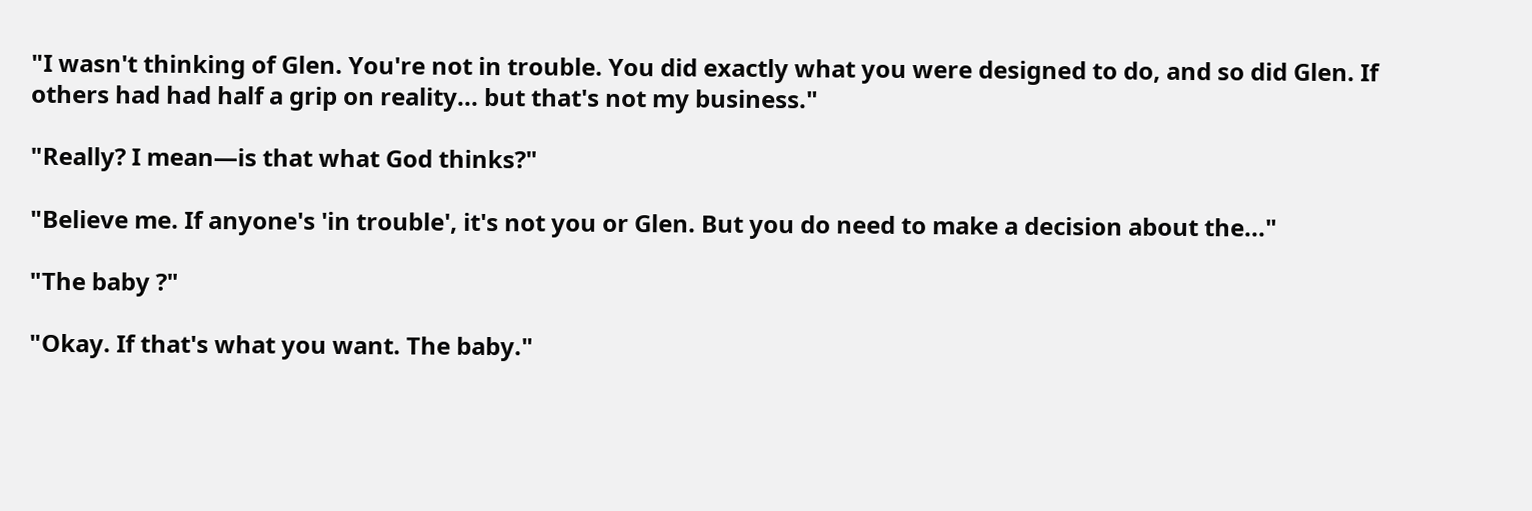"I wasn't thinking of Glen. You're not in trouble. You did exactly what you were designed to do, and so did Glen. If others had had half a grip on reality... but that's not my business."

"Really? I mean—is that what God thinks?"

"Believe me. If anyone's 'in trouble', it's not you or Glen. But you do need to make a decision about the..."

"The baby ?"

"Okay. If that's what you want. The baby."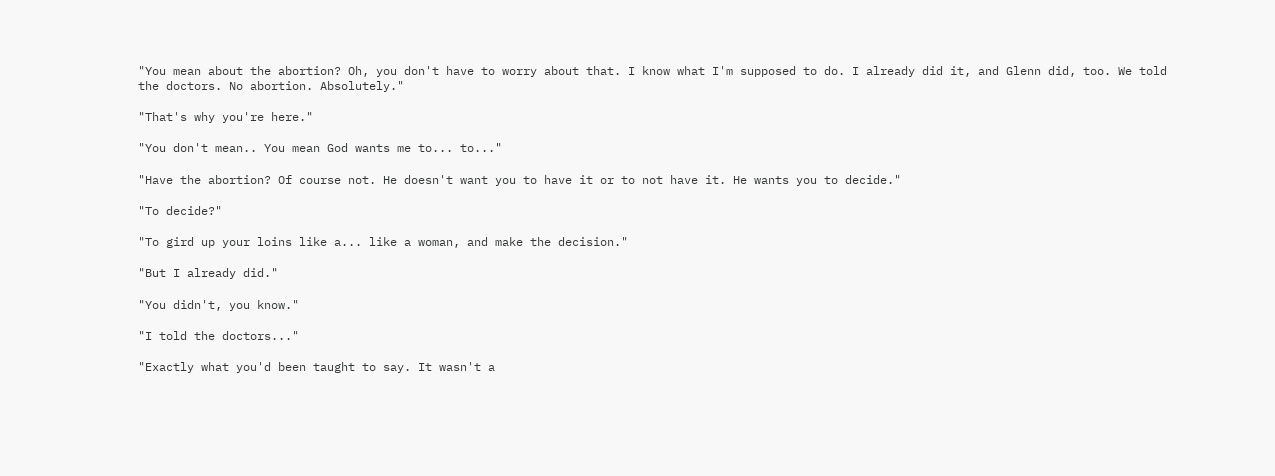"You mean about the abortion? Oh, you don't have to worry about that. I know what I'm supposed to do. I already did it, and Glenn did, too. We told the doctors. No abortion. Absolutely."

"That's why you're here."

"You don't mean.. You mean God wants me to... to..."

"Have the abortion? Of course not. He doesn't want you to have it or to not have it. He wants you to decide."

"To decide?"

"To gird up your loins like a... like a woman, and make the decision."

"But I already did."

"You didn't, you know."

"I told the doctors..."

"Exactly what you'd been taught to say. It wasn't a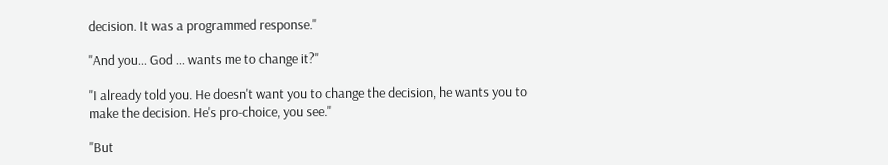decision. It was a programmed response."

"And you... God ... wants me to change it?"

"I already told you. He doesn't want you to change the decision, he wants you to make the decision. He's pro-choice, you see."

"But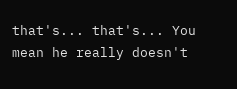that's... that's... You mean he really doesn't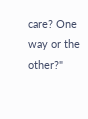care? One way or the other?"